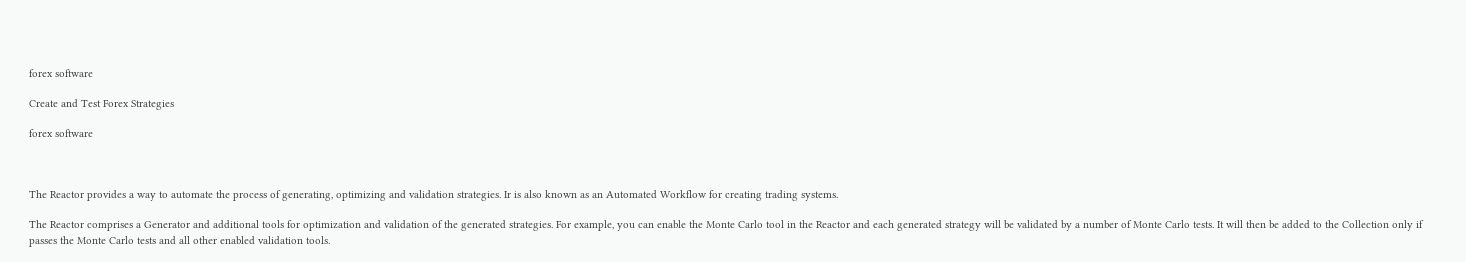forex software

Create and Test Forex Strategies

forex software



The Reactor provides a way to automate the process of generating, optimizing and validation strategies. Ir is also known as an Automated Workflow for creating trading systems.

The Reactor comprises a Generator and additional tools for optimization and validation of the generated strategies. For example, you can enable the Monte Carlo tool in the Reactor and each generated strategy will be validated by a number of Monte Carlo tests. It will then be added to the Collection only if passes the Monte Carlo tests and all other enabled validation tools.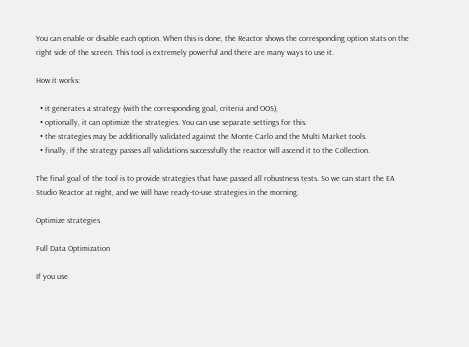You can enable or disable each option. When this is done, the Reactor shows the corresponding option stats on the right side of the screen. This tool is extremely powerful and there are many ways to use it.

How it works:

  • it generates a strategy (with the corresponding goal, criteria and OOS),
  • optionally, it can optimize the strategies. You can use separate settings for this.
  • the strategies may be additionally validated against the Monte Carlo and the Multi Market tools.
  • finally, if the strategy passes all validations successfully the reactor will ascend it to the Collection.

The final goal of the tool is to provide strategies that have passed all robustness tests. So we can start the EA Studio Reactor at night, and we will have ready-to-use strategies in the morning.

Optimize strategies

Full Data Optimization

If you use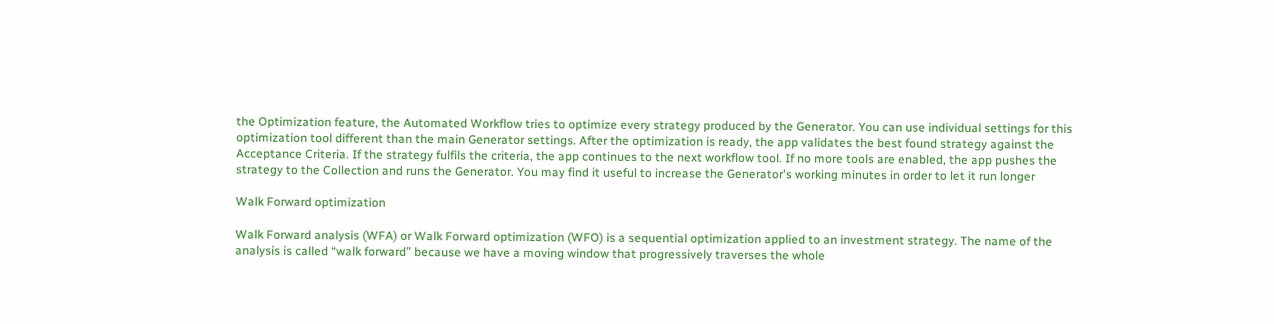the Optimization feature, the Automated Workflow tries to optimize every strategy produced by the Generator. You can use individual settings for this optimization tool different than the main Generator settings. After the optimization is ready, the app validates the best found strategy against the Acceptance Criteria. If the strategy fulfils the criteria, the app continues to the next workflow tool. If no more tools are enabled, the app pushes the strategy to the Collection and runs the Generator. You may find it useful to increase the Generator's working minutes in order to let it run longer

Walk Forward optimization

Walk Forward analysis (WFA) or Walk Forward optimization (WFO) is a sequential optimization applied to an investment strategy. The name of the analysis is called “walk forward” because we have a moving window that progressively traverses the whole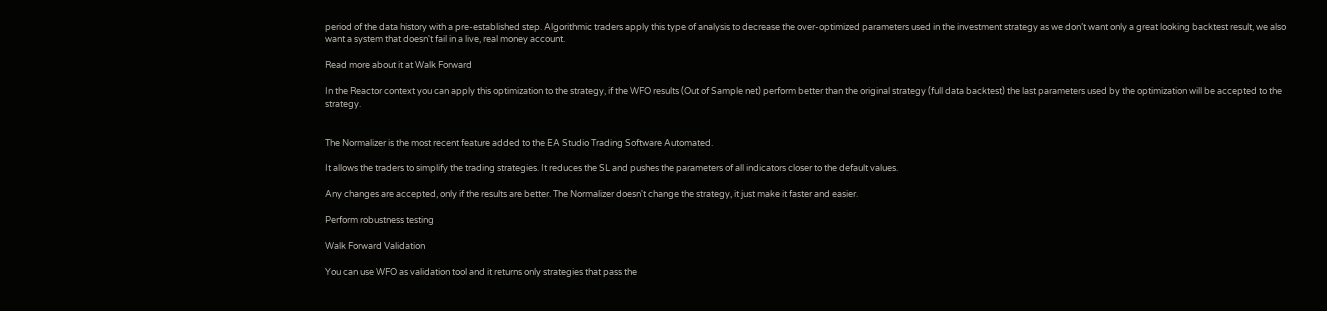period of the data history with a pre-established step. Algorithmic traders apply this type of analysis to decrease the over-optimized parameters used in the investment strategy as we don’t want only a great looking backtest result, we also want a system that doesn't fail in a live, real money account.

Read more about it at Walk Forward

In the Reactor context you can apply this optimization to the strategy, if the WFO results (Out of Sample net) perform better than the original strategy (full data backtest) the last parameters used by the optimization will be accepted to the strategy.


The Normalizer is the most recent feature added to the EA Studio Trading Software Automated.

It allows the traders to simplify the trading strategies. It reduces the SL and pushes the parameters of all indicators closer to the default values.

Any changes are accepted, only if the results are better. The Normalizer doesn't change the strategy, it just make it faster and easier.

Perform robustness testing

Walk Forward Validation

You can use WFO as validation tool and it returns only strategies that pass the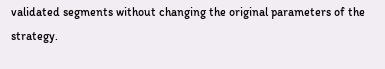validated segments without changing the original parameters of the strategy.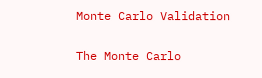Monte Carlo Validation

The Monte Carlo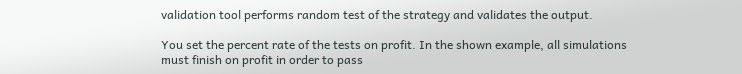validation tool performs random test of the strategy and validates the output.

You set the percent rate of the tests on profit. In the shown example, all simulations must finish on profit in order to pass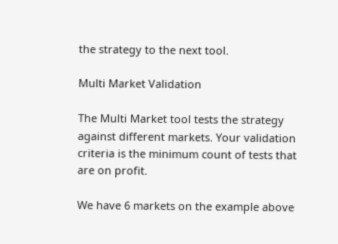the strategy to the next tool.

Multi Market Validation

The Multi Market tool tests the strategy against different markets. Your validation criteria is the minimum count of tests that are on profit.

We have 6 markets on the example above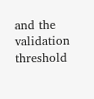and the validation threshold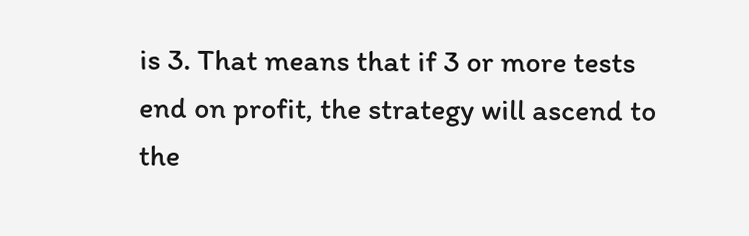is 3. That means that if 3 or more tests end on profit, the strategy will ascend to the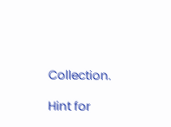Collection.

Hint for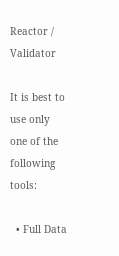Reactor / Validator

It is best to use only one of the following tools:

  • Full Data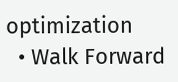optimization
  • Walk Forward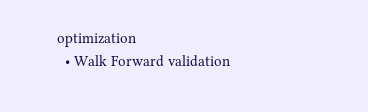optimization
  • Walk Forward validation